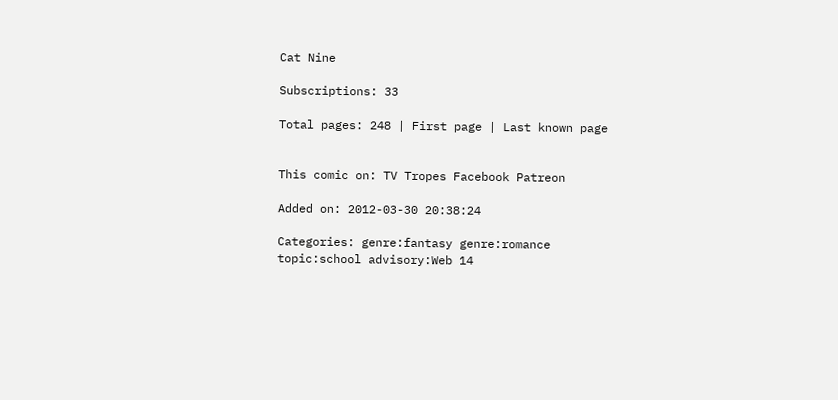Cat Nine

Subscriptions: 33

Total pages: 248 | First page | Last known page


This comic on: TV Tropes Facebook Patreon

Added on: 2012-03-30 20:38:24

Categories: genre:fantasy genre:romance topic:school advisory:Web 14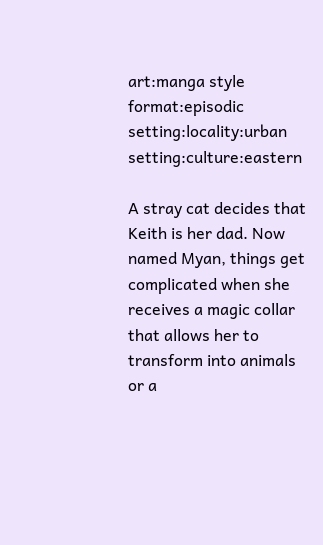art:manga style format:episodic setting:locality:urban setting:culture:eastern

A stray cat decides that Keith is her dad. Now named Myan, things get complicated when she receives a magic collar that allows her to transform into animals or a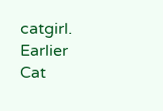catgirl. Earlier Cat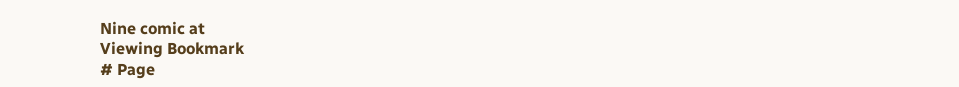Nine comic at
Viewing Bookmark
# Page